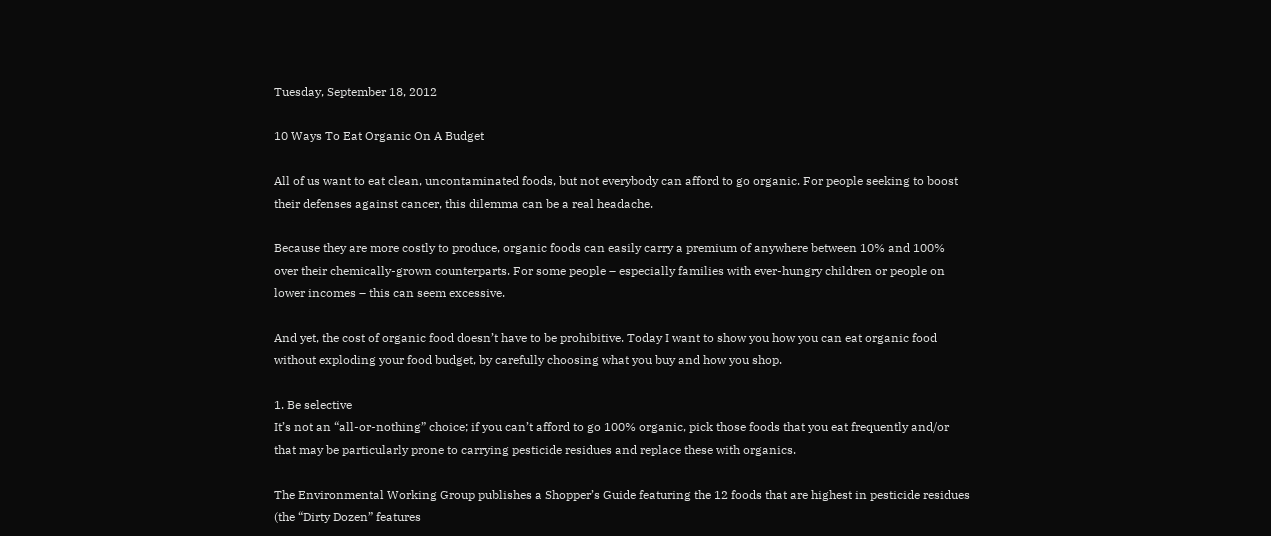Tuesday, September 18, 2012

10 Ways To Eat Organic On A Budget

All of us want to eat clean, uncontaminated foods, but not everybody can afford to go organic. For people seeking to boost their defenses against cancer, this dilemma can be a real headache.

Because they are more costly to produce, organic foods can easily carry a premium of anywhere between 10% and 100% over their chemically-grown counterparts. For some people – especially families with ever-hungry children or people on lower incomes – this can seem excessive.

And yet, the cost of organic food doesn’t have to be prohibitive. Today I want to show you how you can eat organic food without exploding your food budget, by carefully choosing what you buy and how you shop.

1. Be selective
It’s not an “all-or-nothing” choice; if you can’t afford to go 100% organic, pick those foods that you eat frequently and/or that may be particularly prone to carrying pesticide residues and replace these with organics.

The Environmental Working Group publishes a Shopper’s Guide featuring the 12 foods that are highest in pesticide residues (the “Dirty Dozen” features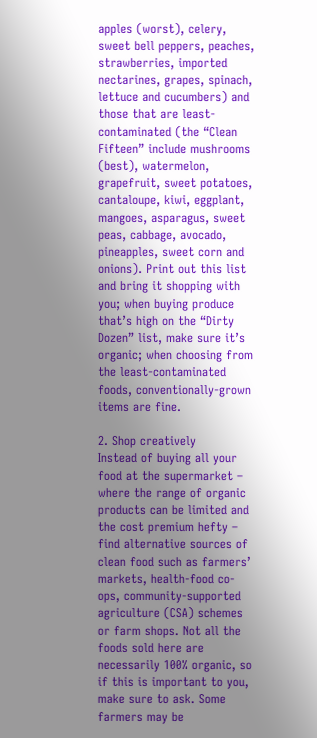apples (worst), celery, sweet bell peppers, peaches, strawberries, imported nectarines, grapes, spinach, lettuce and cucumbers) and those that are least-contaminated (the “Clean Fifteen” include mushrooms (best), watermelon, grapefruit, sweet potatoes, cantaloupe, kiwi, eggplant, mangoes, asparagus, sweet peas, cabbage, avocado, pineapples, sweet corn and onions). Print out this list and bring it shopping with you; when buying produce that’s high on the “Dirty Dozen” list, make sure it’s organic; when choosing from the least-contaminated foods, conventionally-grown items are fine.

2. Shop creatively
Instead of buying all your food at the supermarket – where the range of organic products can be limited and the cost premium hefty – find alternative sources of clean food such as farmers’ markets, health-food co-ops, community-supported agriculture (CSA) schemes or farm shops. Not all the foods sold here are necessarily 100% organic, so if this is important to you, make sure to ask. Some farmers may be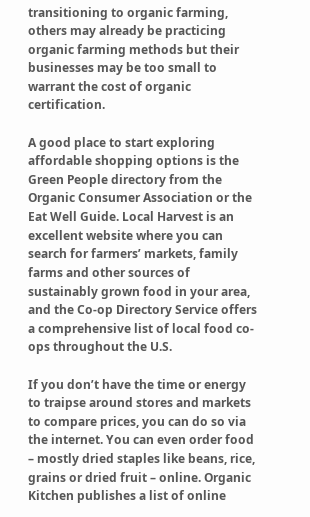transitioning to organic farming, others may already be practicing organic farming methods but their businesses may be too small to warrant the cost of organic certification.

A good place to start exploring affordable shopping options is the Green People directory from the Organic Consumer Association or the Eat Well Guide. Local Harvest is an excellent website where you can search for farmers’ markets, family farms and other sources of sustainably grown food in your area, and the Co-op Directory Service offers a comprehensive list of local food co-ops throughout the U.S.

If you don’t have the time or energy to traipse around stores and markets to compare prices, you can do so via the internet. You can even order food – mostly dried staples like beans, rice, grains or dried fruit – online. Organic Kitchen publishes a list of online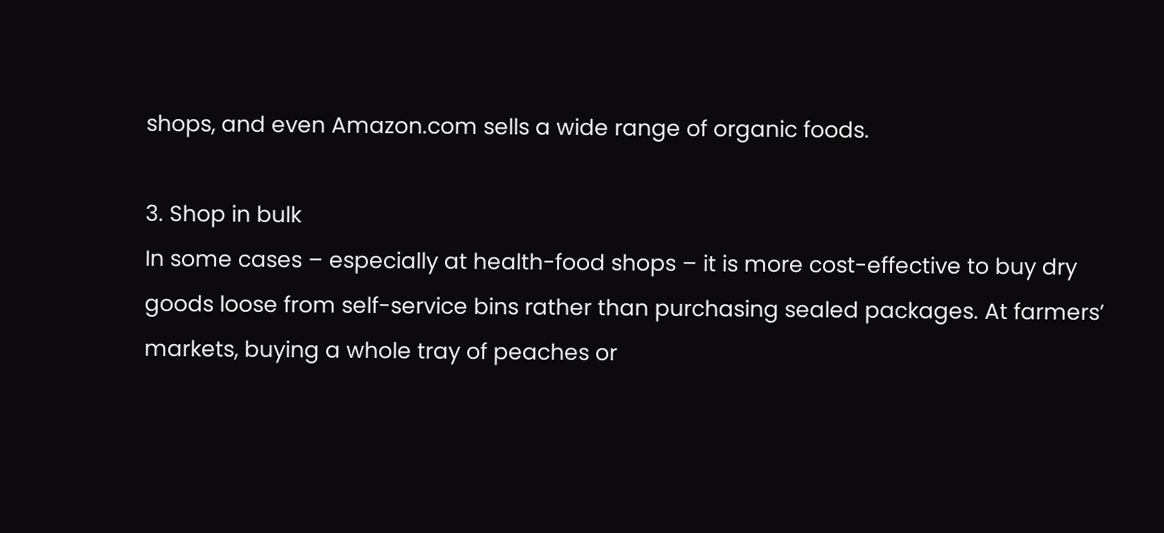shops, and even Amazon.com sells a wide range of organic foods.

3. Shop in bulk
In some cases – especially at health-food shops – it is more cost-effective to buy dry goods loose from self-service bins rather than purchasing sealed packages. At farmers’ markets, buying a whole tray of peaches or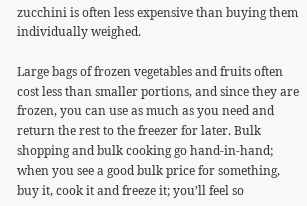zucchini is often less expensive than buying them individually weighed.

Large bags of frozen vegetables and fruits often cost less than smaller portions, and since they are frozen, you can use as much as you need and return the rest to the freezer for later. Bulk shopping and bulk cooking go hand-in-hand; when you see a good bulk price for something, buy it, cook it and freeze it; you’ll feel so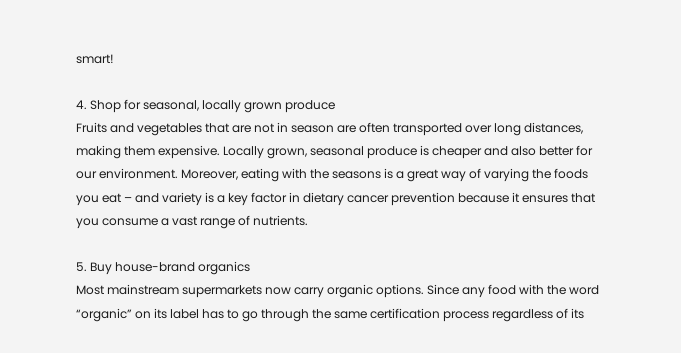smart!

4. Shop for seasonal, locally grown produce
Fruits and vegetables that are not in season are often transported over long distances, making them expensive. Locally grown, seasonal produce is cheaper and also better for our environment. Moreover, eating with the seasons is a great way of varying the foods you eat – and variety is a key factor in dietary cancer prevention because it ensures that you consume a vast range of nutrients.

5. Buy house-brand organics
Most mainstream supermarkets now carry organic options. Since any food with the word “organic” on its label has to go through the same certification process regardless of its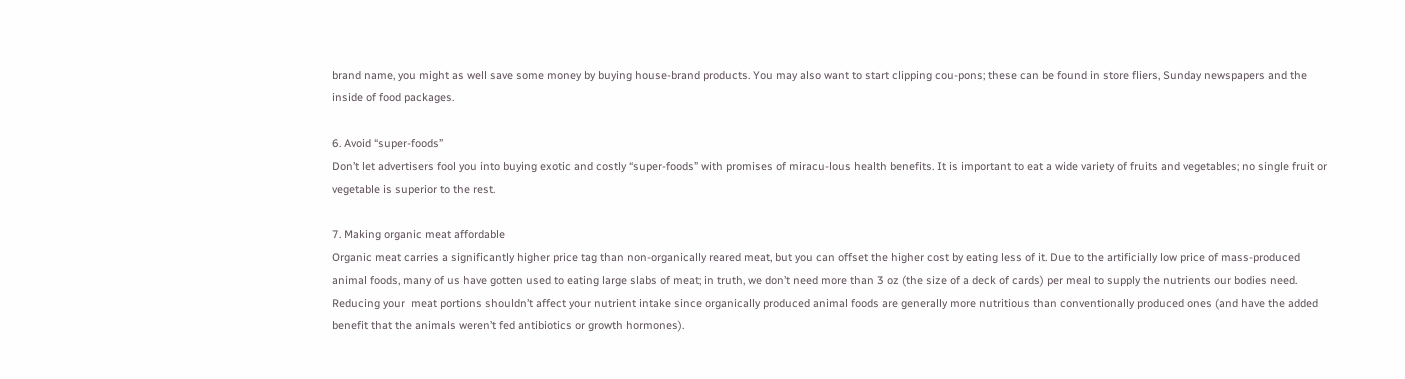brand name, you might as well save some money by buying house-brand products. You may also want to start clipping cou-pons; these can be found in store fliers, Sunday newspapers and the inside of food packages.

6. Avoid “super-foods”
Don’t let advertisers fool you into buying exotic and costly “super-foods” with promises of miracu-lous health benefits. It is important to eat a wide variety of fruits and vegetables; no single fruit or vegetable is superior to the rest.

7. Making organic meat affordable
Organic meat carries a significantly higher price tag than non-organically reared meat, but you can offset the higher cost by eating less of it. Due to the artificially low price of mass-produced animal foods, many of us have gotten used to eating large slabs of meat; in truth, we don’t need more than 3 oz (the size of a deck of cards) per meal to supply the nutrients our bodies need. Reducing your  meat portions shouldn’t affect your nutrient intake since organically produced animal foods are generally more nutritious than conventionally produced ones (and have the added benefit that the animals weren’t fed antibiotics or growth hormones).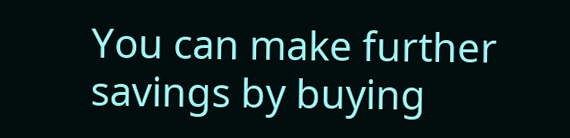You can make further savings by buying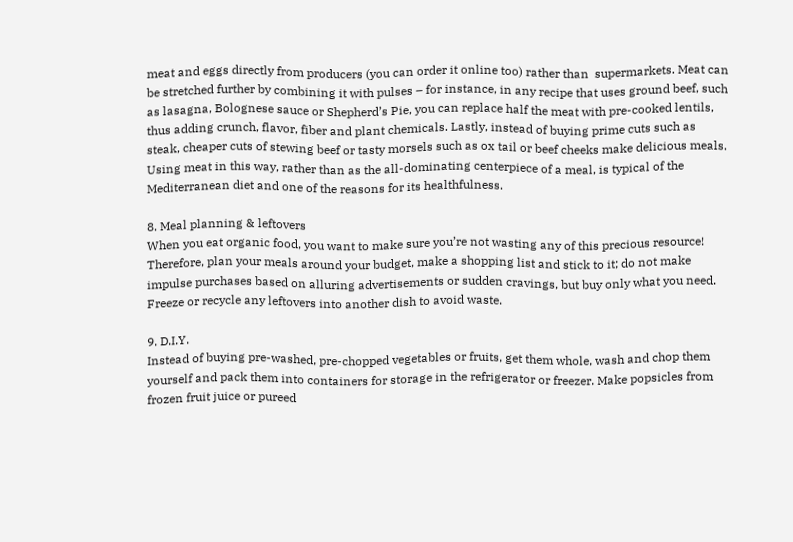meat and eggs directly from producers (you can order it online too) rather than  supermarkets. Meat can be stretched further by combining it with pulses – for instance, in any recipe that uses ground beef, such as lasagna, Bolognese sauce or Shepherd’s Pie, you can replace half the meat with pre-cooked lentils, thus adding crunch, flavor, fiber and plant chemicals. Lastly, instead of buying prime cuts such as steak, cheaper cuts of stewing beef or tasty morsels such as ox tail or beef cheeks make delicious meals. Using meat in this way, rather than as the all-dominating centerpiece of a meal, is typical of the Mediterranean diet and one of the reasons for its healthfulness.

8. Meal planning & leftovers
When you eat organic food, you want to make sure you’re not wasting any of this precious resource! Therefore, plan your meals around your budget, make a shopping list and stick to it; do not make impulse purchases based on alluring advertisements or sudden cravings, but buy only what you need. Freeze or recycle any leftovers into another dish to avoid waste.

9. D.I.Y.
Instead of buying pre-washed, pre-chopped vegetables or fruits, get them whole, wash and chop them yourself and pack them into containers for storage in the refrigerator or freezer. Make popsicles from frozen fruit juice or pureed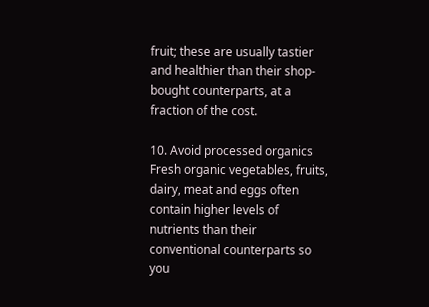fruit; these are usually tastier and healthier than their shop-bought counterparts, at a fraction of the cost.

10. Avoid processed organics
Fresh organic vegetables, fruits, dairy, meat and eggs often contain higher levels of nutrients than their conventional counterparts so you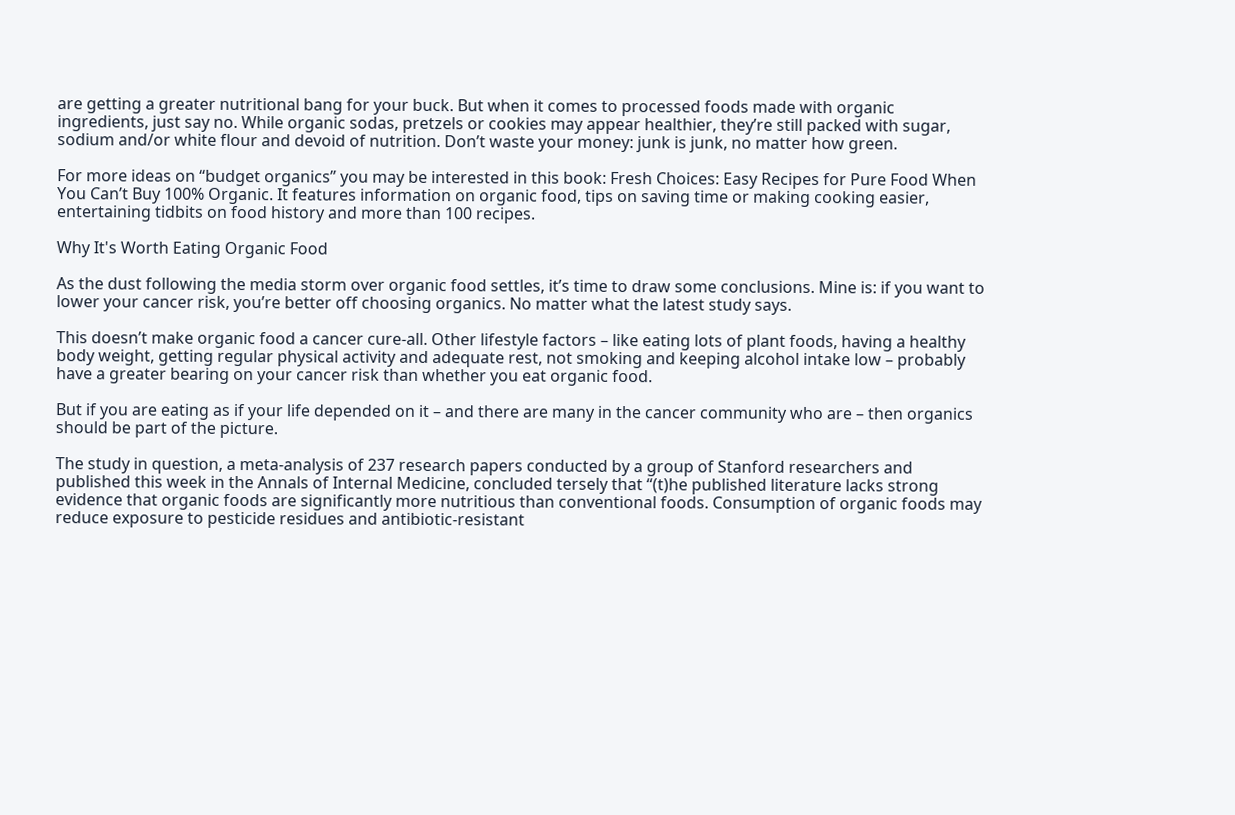are getting a greater nutritional bang for your buck. But when it comes to processed foods made with organic ingredients, just say no. While organic sodas, pretzels or cookies may appear healthier, they’re still packed with sugar, sodium and/or white flour and devoid of nutrition. Don’t waste your money: junk is junk, no matter how green.

For more ideas on “budget organics” you may be interested in this book: Fresh Choices: Easy Recipes for Pure Food When You Can’t Buy 100% Organic. It features information on organic food, tips on saving time or making cooking easier, entertaining tidbits on food history and more than 100 recipes.

Why It's Worth Eating Organic Food

As the dust following the media storm over organic food settles, it’s time to draw some conclusions. Mine is: if you want to lower your cancer risk, you’re better off choosing organics. No matter what the latest study says.

This doesn’t make organic food a cancer cure-all. Other lifestyle factors – like eating lots of plant foods, having a healthy body weight, getting regular physical activity and adequate rest, not smoking and keeping alcohol intake low – probably have a greater bearing on your cancer risk than whether you eat organic food.

But if you are eating as if your life depended on it – and there are many in the cancer community who are – then organics should be part of the picture.

The study in question, a meta-analysis of 237 research papers conducted by a group of Stanford researchers and published this week in the Annals of Internal Medicine, concluded tersely that “(t)he published literature lacks strong evidence that organic foods are significantly more nutritious than conventional foods. Consumption of organic foods may reduce exposure to pesticide residues and antibiotic-resistant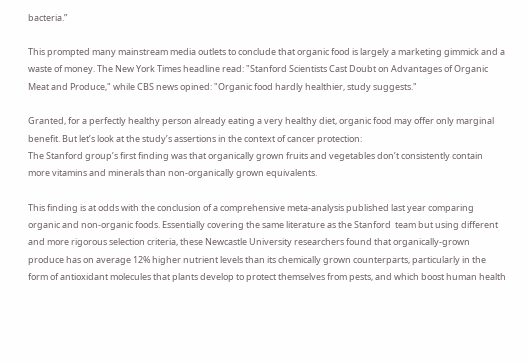bacteria.”

This prompted many mainstream media outlets to conclude that organic food is largely a marketing gimmick and a waste of money. The New York Times headline read: "Stanford Scientists Cast Doubt on Advantages of Organic Meat and Produce," while CBS news opined: "Organic food hardly healthier, study suggests."

Granted, for a perfectly healthy person already eating a very healthy diet, organic food may offer only marginal benefit. But let’s look at the study’s assertions in the context of cancer protection:
The Stanford group’s first finding was that organically grown fruits and vegetables don’t consistently contain more vitamins and minerals than non-organically grown equivalents.

This finding is at odds with the conclusion of a comprehensive meta-analysis published last year comparing organic and non-organic foods. Essentially covering the same literature as the Stanford  team but using different and more rigorous selection criteria, these Newcastle University researchers found that organically-grown produce has on average 12% higher nutrient levels than its chemically grown counterparts, particularly in the form of antioxidant molecules that plants develop to protect themselves from pests, and which boost human health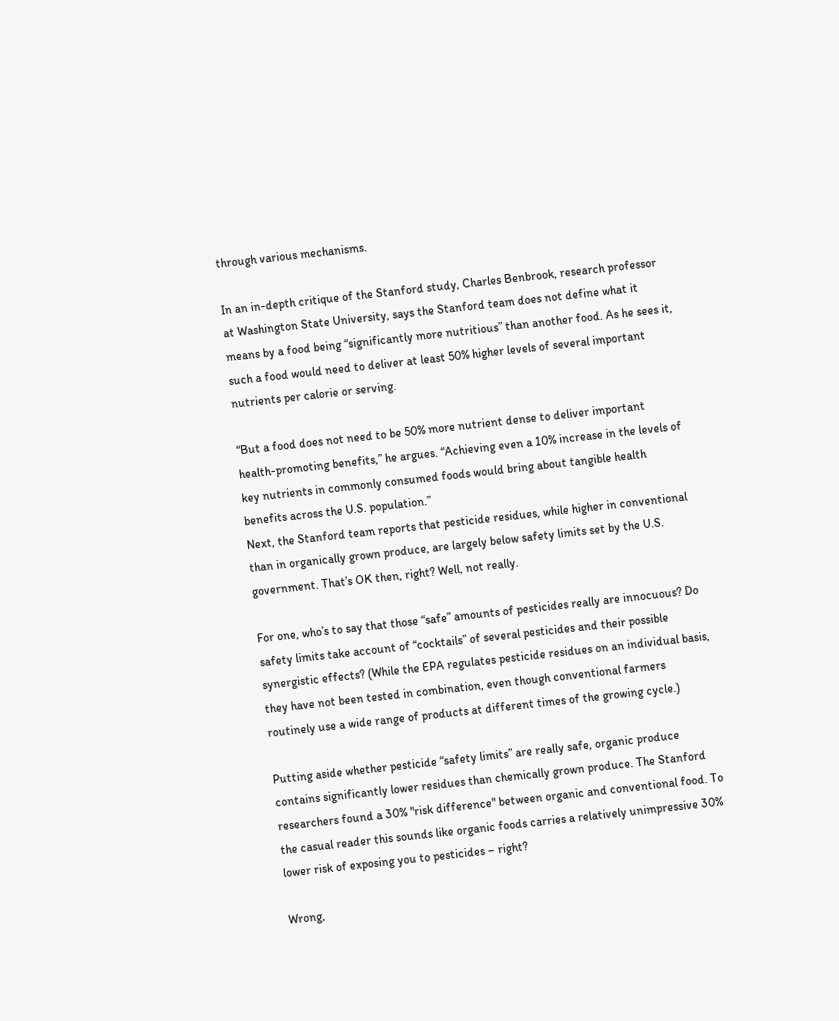through various mechanisms.

In an in-depth critique of the Stanford study, Charles Benbrook, research professor at Washington State University, says the Stanford team does not define what it means by a food being “significantly more nutritious” than another food. As he sees it, such a food would need to deliver at least 50% higher levels of several important nutrients per calorie or serving.

“But a food does not need to be 50% more nutrient dense to deliver important health-promoting benefits,” he argues. “Achieving even a 10% increase in the levels of key nutrients in commonly consumed foods would bring about tangible health benefits across the U.S. population.”
Next, the Stanford team reports that pesticide residues, while higher in conventional than in organically grown produce, are largely below safety limits set by the U.S. government. That’s OK then, right? Well, not really.

For one, who’s to say that those “safe” amounts of pesticides really are innocuous? Do safety limits take account of “cocktails” of several pesticides and their possible synergistic effects? (While the EPA regulates pesticide residues on an individual basis, they have not been tested in combination, even though conventional farmers routinely use a wide range of products at different times of the growing cycle.)

Putting aside whether pesticide “safety limits” are really safe, organic produce contains significantly lower residues than chemically grown produce. The Stanford researchers found a 30% "risk difference" between organic and conventional food. To the casual reader this sounds like organic foods carries a relatively unimpressive 30% lower risk of exposing you to pesticides – right?

Wrong,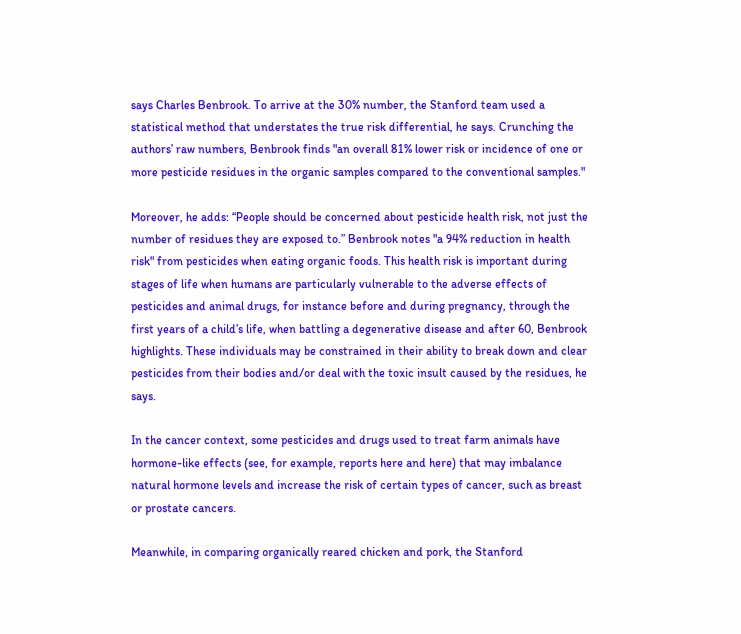says Charles Benbrook. To arrive at the 30% number, the Stanford team used a statistical method that understates the true risk differential, he says. Crunching the authors’ raw numbers, Benbrook finds "an overall 81% lower risk or incidence of one or more pesticide residues in the organic samples compared to the conventional samples."

Moreover, he adds: “People should be concerned about pesticide health risk, not just the number of residues they are exposed to.” Benbrook notes "a 94% reduction in health risk" from pesticides when eating organic foods. This health risk is important during stages of life when humans are particularly vulnerable to the adverse effects of pesticides and animal drugs, for instance before and during pregnancy, through the first years of a child’s life, when battling a degenerative disease and after 60, Benbrook highlights. These individuals may be constrained in their ability to break down and clear pesticides from their bodies and/or deal with the toxic insult caused by the residues, he says.

In the cancer context, some pesticides and drugs used to treat farm animals have hormone-like effects (see, for example, reports here and here) that may imbalance natural hormone levels and increase the risk of certain types of cancer, such as breast or prostate cancers.

Meanwhile, in comparing organically reared chicken and pork, the Stanford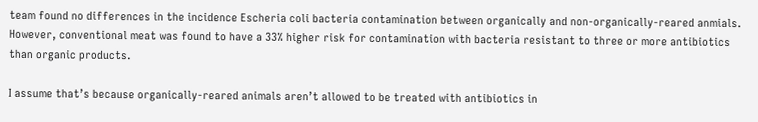team found no differences in the incidence Escheria coli bacteria contamination between organically and non-organically-reared anmials. However, conventional meat was found to have a 33% higher risk for contamination with bacteria resistant to three or more antibiotics than organic products.

I assume that’s because organically-reared animals aren’t allowed to be treated with antibiotics in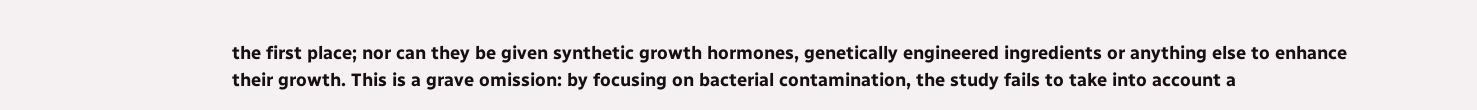the first place; nor can they be given synthetic growth hormones, genetically engineered ingredients or anything else to enhance their growth. This is a grave omission: by focusing on bacterial contamination, the study fails to take into account a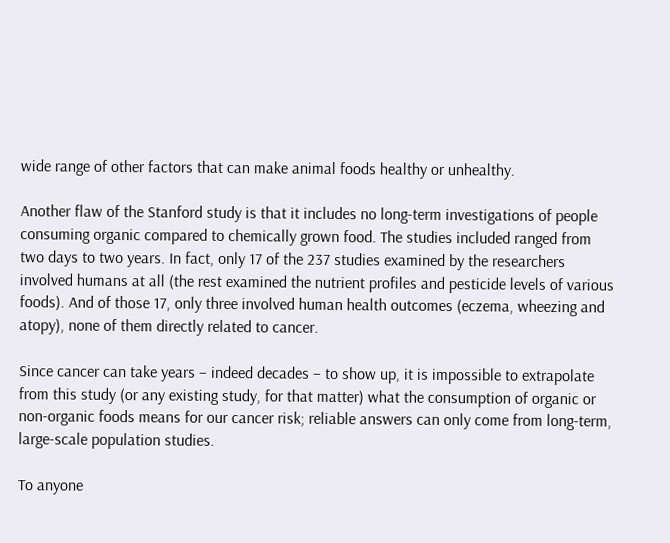wide range of other factors that can make animal foods healthy or unhealthy.

Another flaw of the Stanford study is that it includes no long-term investigations of people consuming organic compared to chemically grown food. The studies included ranged from two days to two years. In fact, only 17 of the 237 studies examined by the researchers involved humans at all (the rest examined the nutrient profiles and pesticide levels of various foods). And of those 17, only three involved human health outcomes (eczema, wheezing and atopy), none of them directly related to cancer.

Since cancer can take years – indeed decades – to show up, it is impossible to extrapolate from this study (or any existing study, for that matter) what the consumption of organic or non-organic foods means for our cancer risk; reliable answers can only come from long-term, large-scale population studies.

To anyone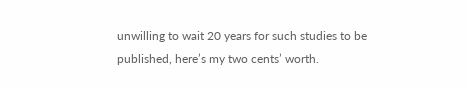unwilling to wait 20 years for such studies to be published, here’s my two cents’ worth.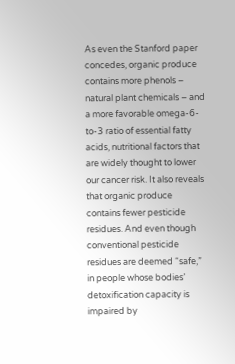As even the Stanford paper concedes, organic produce contains more phenols – natural plant chemicals – and a more favorable omega-6-to-3 ratio of essential fatty acids, nutritional factors that are widely thought to lower our cancer risk. It also reveals that organic produce contains fewer pesticide residues. And even though conventional pesticide residues are deemed “safe,” in people whose bodies’ detoxification capacity is impaired by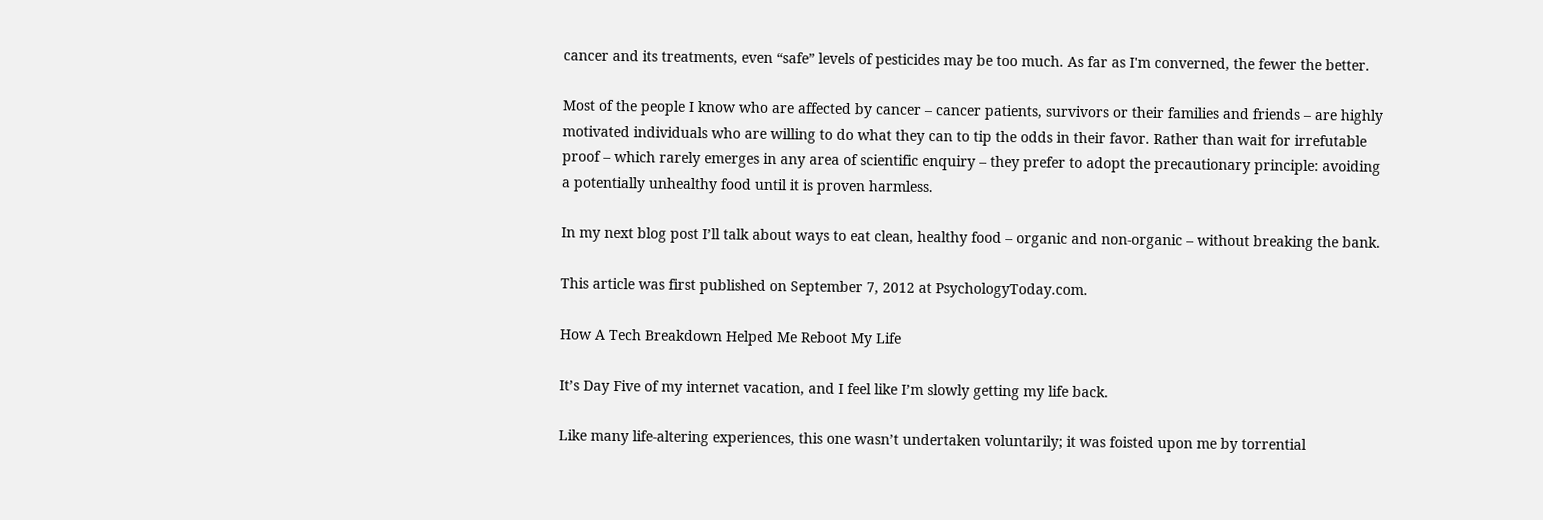cancer and its treatments, even “safe” levels of pesticides may be too much. As far as I'm converned, the fewer the better.

Most of the people I know who are affected by cancer – cancer patients, survivors or their families and friends – are highly motivated individuals who are willing to do what they can to tip the odds in their favor. Rather than wait for irrefutable proof – which rarely emerges in any area of scientific enquiry – they prefer to adopt the precautionary principle: avoiding a potentially unhealthy food until it is proven harmless.

In my next blog post I’ll talk about ways to eat clean, healthy food – organic and non-organic – without breaking the bank.

This article was first published on September 7, 2012 at PsychologyToday.com.

How A Tech Breakdown Helped Me Reboot My Life

It’s Day Five of my internet vacation, and I feel like I’m slowly getting my life back.

Like many life-altering experiences, this one wasn’t undertaken voluntarily; it was foisted upon me by torrential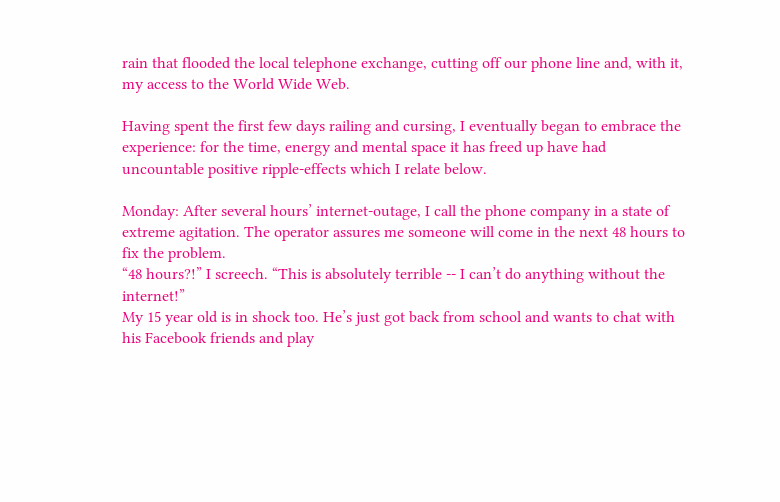rain that flooded the local telephone exchange, cutting off our phone line and, with it, my access to the World Wide Web.

Having spent the first few days railing and cursing, I eventually began to embrace the experience: for the time, energy and mental space it has freed up have had uncountable positive ripple-effects which I relate below.

Monday: After several hours’ internet-outage, I call the phone company in a state of extreme agitation. The operator assures me someone will come in the next 48 hours to fix the problem.
“48 hours?!” I screech. “This is absolutely terrible -- I can’t do anything without the internet!”
My 15 year old is in shock too. He’s just got back from school and wants to chat with his Facebook friends and play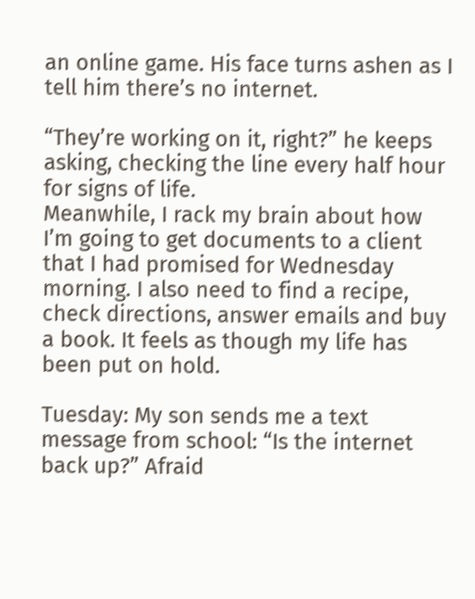an online game. His face turns ashen as I tell him there’s no internet.

“They’re working on it, right?” he keeps asking, checking the line every half hour for signs of life.
Meanwhile, I rack my brain about how I’m going to get documents to a client that I had promised for Wednesday morning. I also need to find a recipe, check directions, answer emails and buy a book. It feels as though my life has been put on hold.

Tuesday: My son sends me a text message from school: “Is the internet back up?” Afraid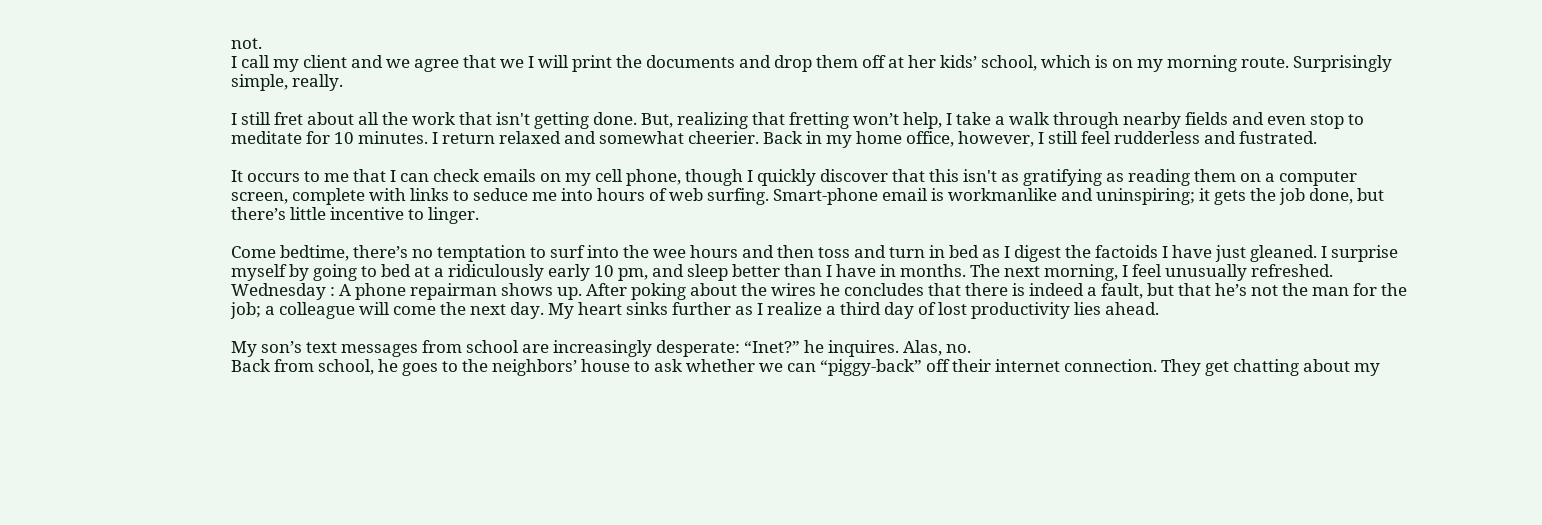not.
I call my client and we agree that we I will print the documents and drop them off at her kids’ school, which is on my morning route. Surprisingly simple, really.

I still fret about all the work that isn't getting done. But, realizing that fretting won’t help, I take a walk through nearby fields and even stop to meditate for 10 minutes. I return relaxed and somewhat cheerier. Back in my home office, however, I still feel rudderless and fustrated.

It occurs to me that I can check emails on my cell phone, though I quickly discover that this isn't as gratifying as reading them on a computer screen, complete with links to seduce me into hours of web surfing. Smart-phone email is workmanlike and uninspiring; it gets the job done, but there’s little incentive to linger.

Come bedtime, there’s no temptation to surf into the wee hours and then toss and turn in bed as I digest the factoids I have just gleaned. I surprise myself by going to bed at a ridiculously early 10 pm, and sleep better than I have in months. The next morning, I feel unusually refreshed.
Wednesday : A phone repairman shows up. After poking about the wires he concludes that there is indeed a fault, but that he’s not the man for the job; a colleague will come the next day. My heart sinks further as I realize a third day of lost productivity lies ahead.

My son’s text messages from school are increasingly desperate: “Inet?” he inquires. Alas, no.
Back from school, he goes to the neighbors’ house to ask whether we can “piggy-back” off their internet connection. They get chatting about my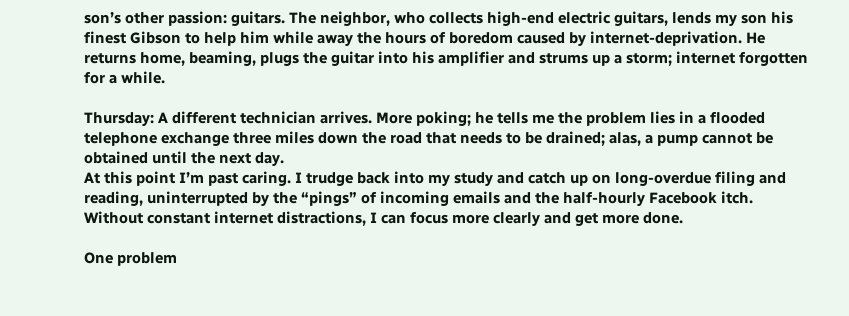son’s other passion: guitars. The neighbor, who collects high-end electric guitars, lends my son his finest Gibson to help him while away the hours of boredom caused by internet-deprivation. He returns home, beaming, plugs the guitar into his amplifier and strums up a storm; internet forgotten for a while.

Thursday: A different technician arrives. More poking; he tells me the problem lies in a flooded telephone exchange three miles down the road that needs to be drained; alas, a pump cannot be obtained until the next day.
At this point I’m past caring. I trudge back into my study and catch up on long-overdue filing and reading, uninterrupted by the “pings” of incoming emails and the half-hourly Facebook itch. Without constant internet distractions, I can focus more clearly and get more done.

One problem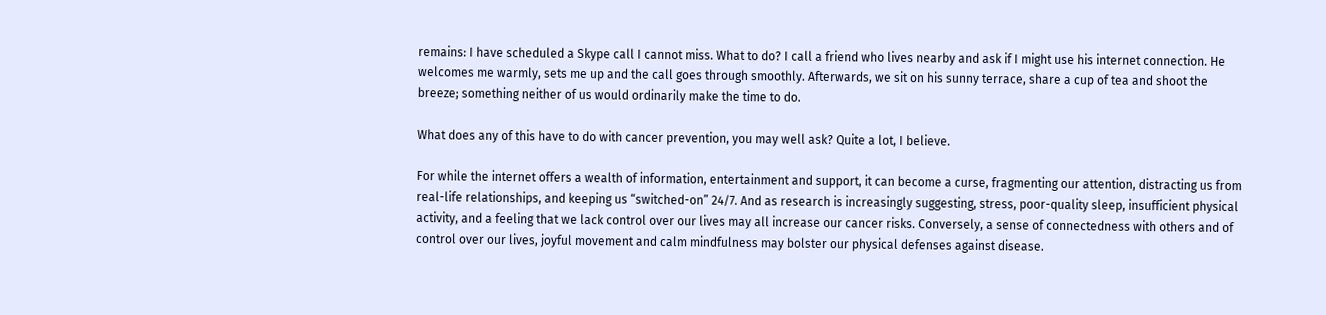remains: I have scheduled a Skype call I cannot miss. What to do? I call a friend who lives nearby and ask if I might use his internet connection. He welcomes me warmly, sets me up and the call goes through smoothly. Afterwards, we sit on his sunny terrace, share a cup of tea and shoot the breeze; something neither of us would ordinarily make the time to do.

What does any of this have to do with cancer prevention, you may well ask? Quite a lot, I believe.

For while the internet offers a wealth of information, entertainment and support, it can become a curse, fragmenting our attention, distracting us from real-life relationships, and keeping us “switched-on” 24/7. And as research is increasingly suggesting, stress, poor-quality sleep, insufficient physical activity, and a feeling that we lack control over our lives may all increase our cancer risks. Conversely, a sense of connectedness with others and of control over our lives, joyful movement and calm mindfulness may bolster our physical defenses against disease.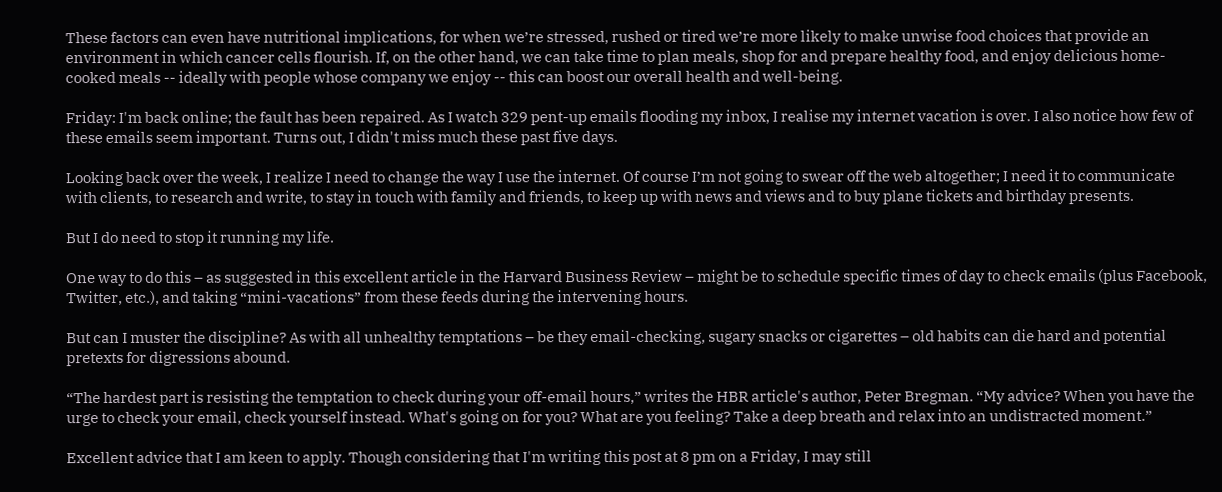These factors can even have nutritional implications, for when we’re stressed, rushed or tired we’re more likely to make unwise food choices that provide an environment in which cancer cells flourish. If, on the other hand, we can take time to plan meals, shop for and prepare healthy food, and enjoy delicious home-cooked meals -- ideally with people whose company we enjoy -- this can boost our overall health and well-being.

Friday: I'm back online; the fault has been repaired. As I watch 329 pent-up emails flooding my inbox, I realise my internet vacation is over. I also notice how few of these emails seem important. Turns out, I didn't miss much these past five days.

Looking back over the week, I realize I need to change the way I use the internet. Of course I’m not going to swear off the web altogether; I need it to communicate with clients, to research and write, to stay in touch with family and friends, to keep up with news and views and to buy plane tickets and birthday presents.

But I do need to stop it running my life.

One way to do this – as suggested in this excellent article in the Harvard Business Review – might be to schedule specific times of day to check emails (plus Facebook, Twitter, etc.), and taking “mini-vacations” from these feeds during the intervening hours.

But can I muster the discipline? As with all unhealthy temptations – be they email-checking, sugary snacks or cigarettes – old habits can die hard and potential pretexts for digressions abound.

“The hardest part is resisting the temptation to check during your off-email hours,” writes the HBR article's author, Peter Bregman. “My advice? When you have the urge to check your email, check yourself instead. What's going on for you? What are you feeling? Take a deep breath and relax into an undistracted moment.”

Excellent advice that I am keen to apply. Though considering that I'm writing this post at 8 pm on a Friday, I may still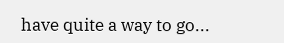have quite a way to go...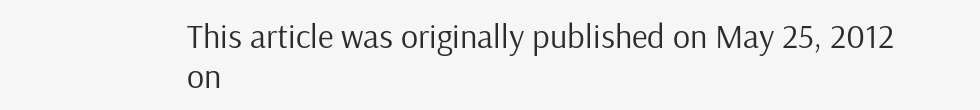This article was originally published on May 25, 2012 on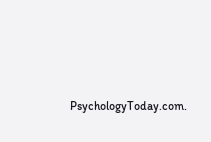PsychologyToday.com.